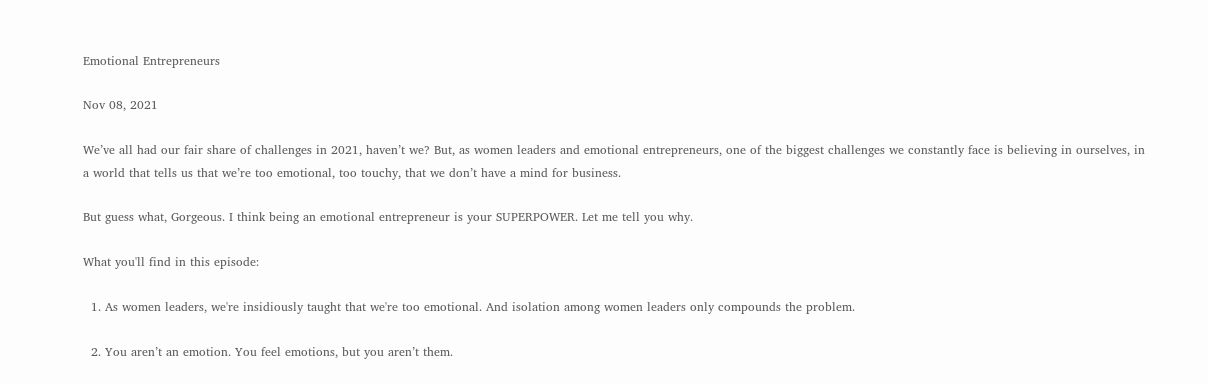Emotional Entrepreneurs

Nov 08, 2021

We’ve all had our fair share of challenges in 2021, haven’t we? But, as women leaders and emotional entrepreneurs, one of the biggest challenges we constantly face is believing in ourselves, in a world that tells us that we’re too emotional, too touchy, that we don’t have a mind for business.

But guess what, Gorgeous. I think being an emotional entrepreneur is your SUPERPOWER. Let me tell you why.

What you'll find in this episode:

  1. As women leaders, we're insidiously taught that we're too emotional. And isolation among women leaders only compounds the problem.

  2. You aren’t an emotion. You feel emotions, but you aren’t them.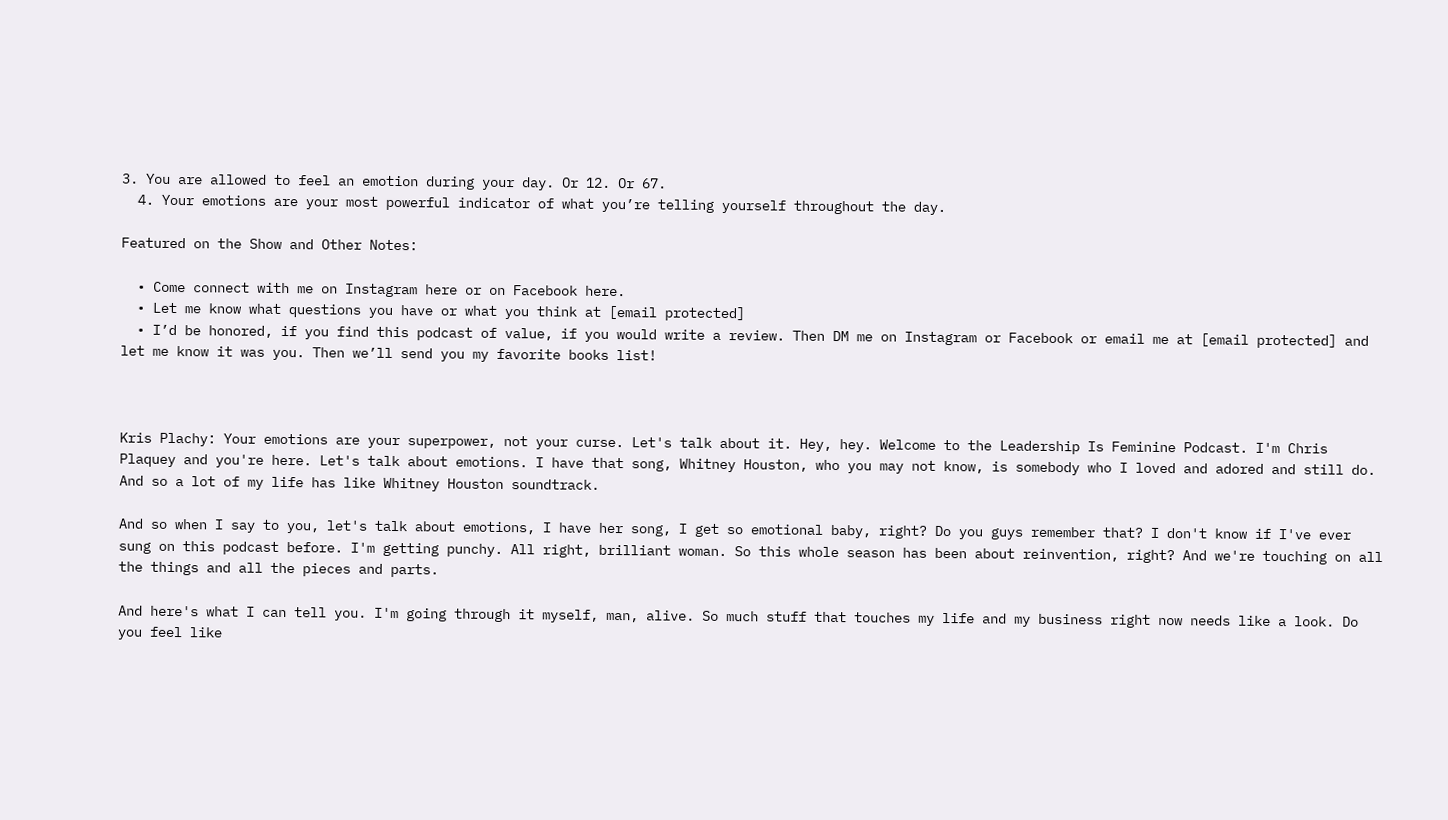3. You are allowed to feel an emotion during your day. Or 12. Or 67.
  4. Your emotions are your most powerful indicator of what you’re telling yourself throughout the day.

Featured on the Show and Other Notes:

  • Come connect with me on Instagram here or on Facebook here.
  • Let me know what questions you have or what you think at [email protected]
  • I’d be honored, if you find this podcast of value, if you would write a review. Then DM me on Instagram or Facebook or email me at [email protected] and let me know it was you. Then we’ll send you my favorite books list!



Kris Plachy: Your emotions are your superpower, not your curse. Let's talk about it. Hey, hey. Welcome to the Leadership Is Feminine Podcast. I'm Chris Plaquey and you're here. Let's talk about emotions. I have that song, Whitney Houston, who you may not know, is somebody who I loved and adored and still do. And so a lot of my life has like Whitney Houston soundtrack.

And so when I say to you, let's talk about emotions, I have her song, I get so emotional baby, right? Do you guys remember that? I don't know if I've ever sung on this podcast before. I'm getting punchy. All right, brilliant woman. So this whole season has been about reinvention, right? And we're touching on all the things and all the pieces and parts.

And here's what I can tell you. I'm going through it myself, man, alive. So much stuff that touches my life and my business right now needs like a look. Do you feel like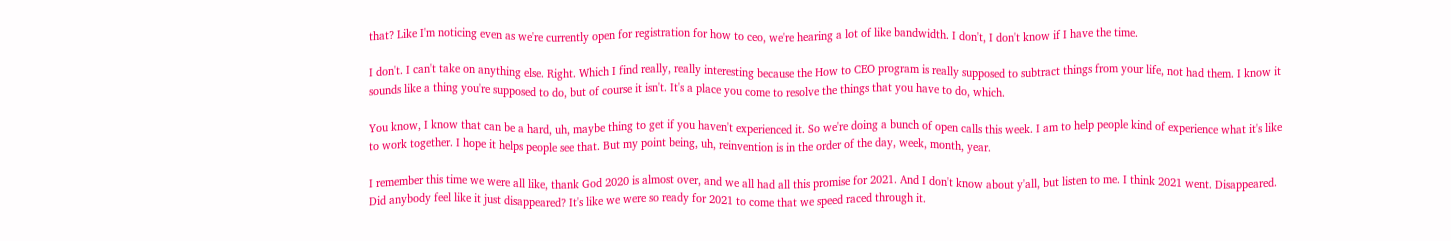that? Like I'm noticing even as we're currently open for registration for how to ceo, we're hearing a lot of like bandwidth. I don't, I don't know if I have the time.

I don't. I can't take on anything else. Right. Which I find really, really interesting because the How to CEO program is really supposed to subtract things from your life, not had them. I know it sounds like a thing you're supposed to do, but of course it isn't. It's a place you come to resolve the things that you have to do, which.

You know, I know that can be a hard, uh, maybe thing to get if you haven't experienced it. So we're doing a bunch of open calls this week. I am to help people kind of experience what it's like to work together. I hope it helps people see that. But my point being, uh, reinvention is in the order of the day, week, month, year.

I remember this time we were all like, thank God 2020 is almost over, and we all had all this promise for 2021. And I don't know about y'all, but listen to me. I think 2021 went. Disappeared. Did anybody feel like it just disappeared? It's like we were so ready for 2021 to come that we speed raced through it.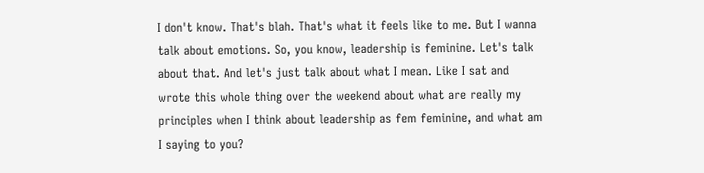I don't know. That's blah. That's what it feels like to me. But I wanna talk about emotions. So, you know, leadership is feminine. Let's talk about that. And let's just talk about what I mean. Like I sat and wrote this whole thing over the weekend about what are really my principles when I think about leadership as fem feminine, and what am I saying to you?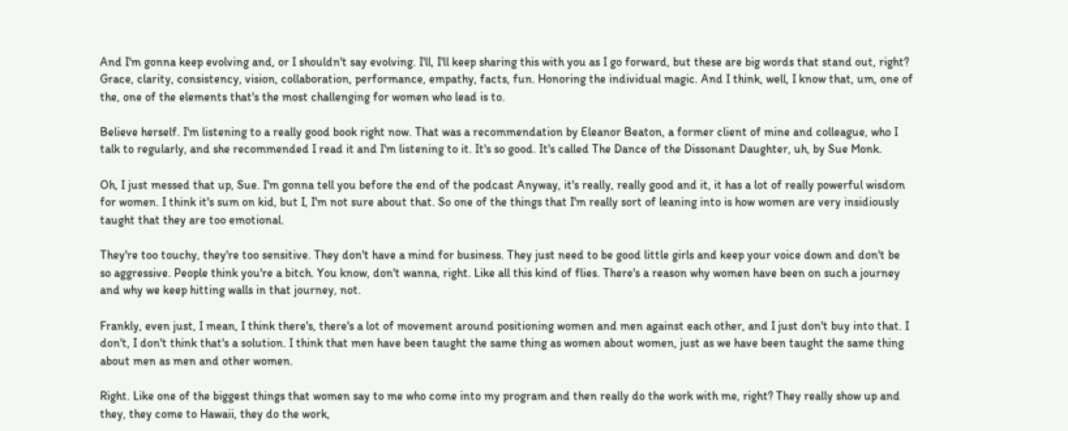And I'm gonna keep evolving and, or I shouldn't say evolving. I'll, I'll keep sharing this with you as I go forward, but these are big words that stand out, right? Grace, clarity, consistency, vision, collaboration, performance, empathy, facts, fun. Honoring the individual magic. And I think, well, I know that, um, one of the, one of the elements that's the most challenging for women who lead is to.

Believe herself. I'm listening to a really good book right now. That was a recommendation by Eleanor Beaton, a former client of mine and colleague, who I talk to regularly, and she recommended I read it and I'm listening to it. It's so good. It's called The Dance of the Dissonant Daughter, uh, by Sue Monk.

Oh, I just messed that up, Sue. I'm gonna tell you before the end of the podcast Anyway, it's really, really good and it, it has a lot of really powerful wisdom for women. I think it's sum on kid, but I, I'm not sure about that. So one of the things that I'm really sort of leaning into is how women are very insidiously taught that they are too emotional.

They're too touchy, they're too sensitive. They don't have a mind for business. They just need to be good little girls and keep your voice down and don't be so aggressive. People think you're a bitch. You know, don't wanna, right. Like all this kind of flies. There's a reason why women have been on such a journey and why we keep hitting walls in that journey, not.

Frankly, even just, I mean, I think there's, there's a lot of movement around positioning women and men against each other, and I just don't buy into that. I don't, I don't think that's a solution. I think that men have been taught the same thing as women about women, just as we have been taught the same thing about men as men and other women.

Right. Like one of the biggest things that women say to me who come into my program and then really do the work with me, right? They really show up and they, they come to Hawaii, they do the work,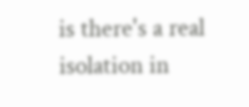is there's a real isolation in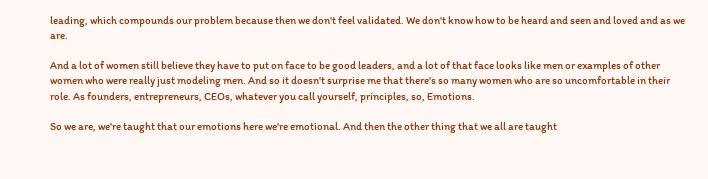leading, which compounds our problem because then we don't feel validated. We don't know how to be heard and seen and loved and as we are.

And a lot of women still believe they have to put on face to be good leaders, and a lot of that face looks like men or examples of other women who were really just modeling men. And so it doesn't surprise me that there's so many women who are so uncomfortable in their role. As founders, entrepreneurs, CEOs, whatever you call yourself, principles, so, Emotions.

So we are, we're taught that our emotions here we're emotional. And then the other thing that we all are taught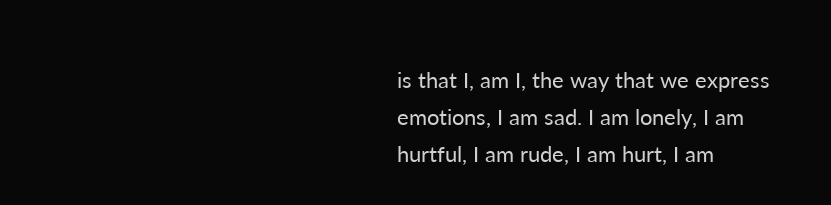is that I, am I, the way that we express emotions, I am sad. I am lonely, I am hurtful, I am rude, I am hurt, I am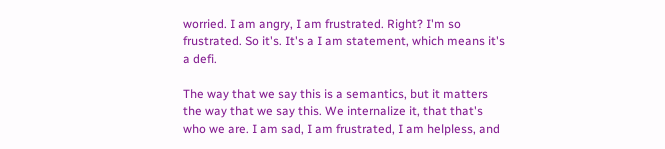worried. I am angry, I am frustrated. Right? I'm so frustrated. So it's. It's a I am statement, which means it's a defi.

The way that we say this is a semantics, but it matters the way that we say this. We internalize it, that that's who we are. I am sad, I am frustrated, I am helpless, and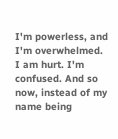I'm powerless, and I'm overwhelmed. I am hurt. I'm confused. And so now, instead of my name being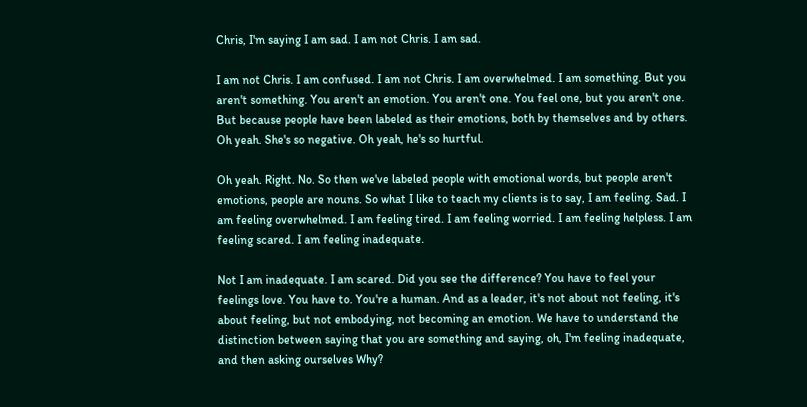Chris, I'm saying I am sad. I am not Chris. I am sad.

I am not Chris. I am confused. I am not Chris. I am overwhelmed. I am something. But you aren't something. You aren't an emotion. You aren't one. You feel one, but you aren't one. But because people have been labeled as their emotions, both by themselves and by others. Oh yeah. She's so negative. Oh yeah, he's so hurtful.

Oh yeah. Right. No. So then we've labeled people with emotional words, but people aren't emotions, people are nouns. So what I like to teach my clients is to say, I am feeling. Sad. I am feeling overwhelmed. I am feeling tired. I am feeling worried. I am feeling helpless. I am feeling scared. I am feeling inadequate.

Not I am inadequate. I am scared. Did you see the difference? You have to feel your feelings love. You have to. You're a human. And as a leader, it's not about not feeling, it's about feeling, but not embodying, not becoming an emotion. We have to understand the distinction between saying that you are something and saying, oh, I'm feeling inadequate, and then asking ourselves Why?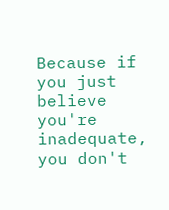Because if you just believe you're inadequate, you don't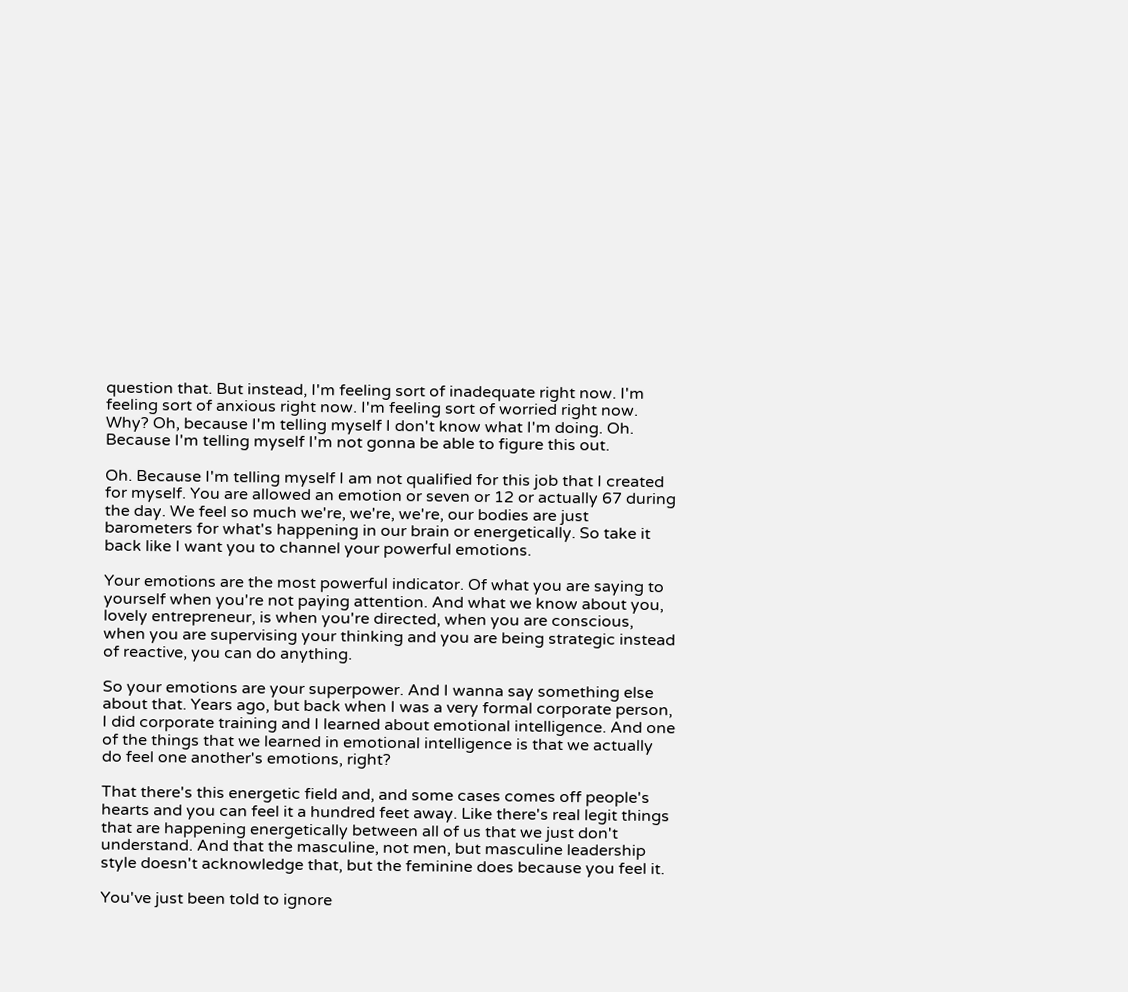question that. But instead, I'm feeling sort of inadequate right now. I'm feeling sort of anxious right now. I'm feeling sort of worried right now. Why? Oh, because I'm telling myself I don't know what I'm doing. Oh. Because I'm telling myself I'm not gonna be able to figure this out.

Oh. Because I'm telling myself I am not qualified for this job that I created for myself. You are allowed an emotion or seven or 12 or actually 67 during the day. We feel so much we're, we're, we're, our bodies are just barometers for what's happening in our brain or energetically. So take it back like I want you to channel your powerful emotions.

Your emotions are the most powerful indicator. Of what you are saying to yourself when you're not paying attention. And what we know about you, lovely entrepreneur, is when you're directed, when you are conscious, when you are supervising your thinking and you are being strategic instead of reactive, you can do anything.

So your emotions are your superpower. And I wanna say something else about that. Years ago, but back when I was a very formal corporate person, I did corporate training and I learned about emotional intelligence. And one of the things that we learned in emotional intelligence is that we actually do feel one another's emotions, right?

That there's this energetic field and, and some cases comes off people's hearts and you can feel it a hundred feet away. Like there's real legit things that are happening energetically between all of us that we just don't understand. And that the masculine, not men, but masculine leadership style doesn't acknowledge that, but the feminine does because you feel it.

You've just been told to ignore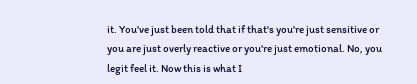it. You've just been told that if that's you're just sensitive or you are just overly reactive or you're just emotional. No, you legit feel it. Now this is what I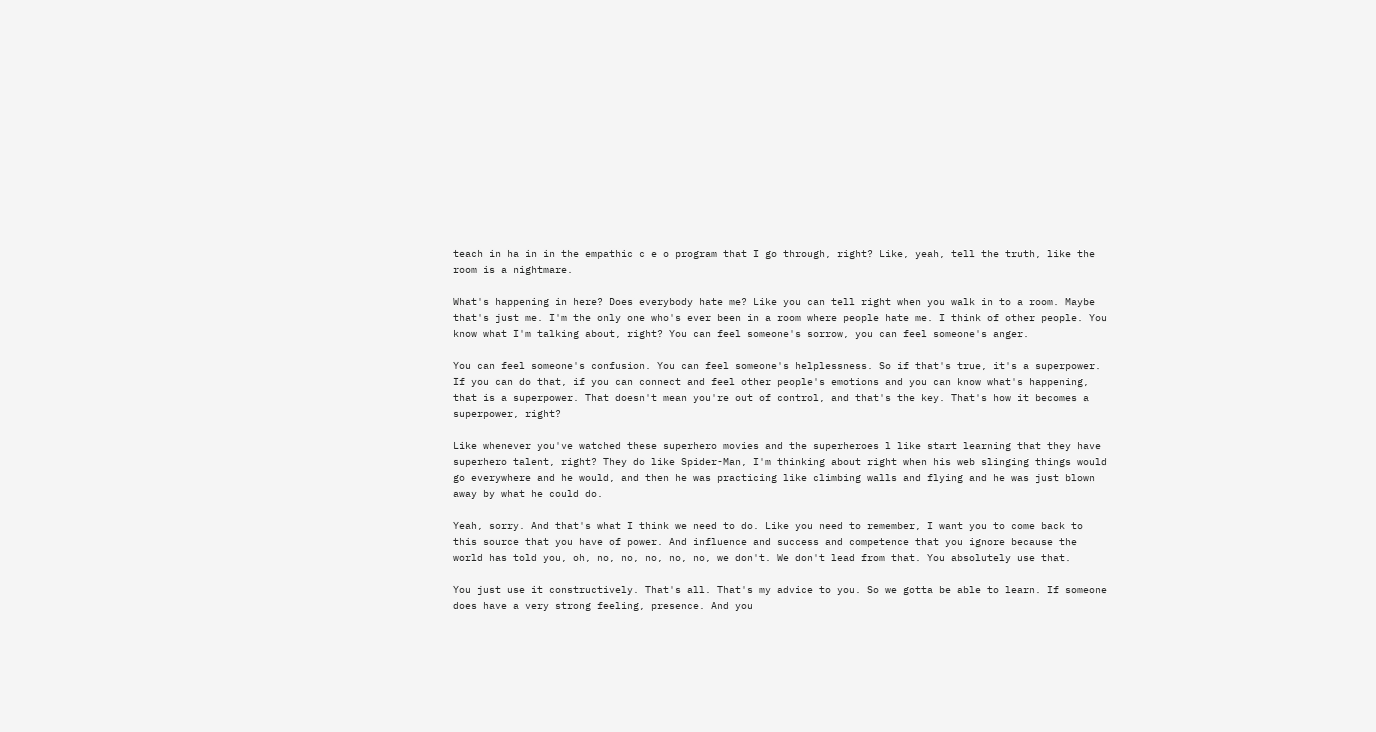teach in ha in in the empathic c e o program that I go through, right? Like, yeah, tell the truth, like the room is a nightmare.

What's happening in here? Does everybody hate me? Like you can tell right when you walk in to a room. Maybe that's just me. I'm the only one who's ever been in a room where people hate me. I think of other people. You know what I'm talking about, right? You can feel someone's sorrow, you can feel someone's anger.

You can feel someone's confusion. You can feel someone's helplessness. So if that's true, it's a superpower. If you can do that, if you can connect and feel other people's emotions and you can know what's happening, that is a superpower. That doesn't mean you're out of control, and that's the key. That's how it becomes a superpower, right?

Like whenever you've watched these superhero movies and the superheroes l like start learning that they have superhero talent, right? They do like Spider-Man, I'm thinking about right when his web slinging things would go everywhere and he would, and then he was practicing like climbing walls and flying and he was just blown away by what he could do.

Yeah, sorry. And that's what I think we need to do. Like you need to remember, I want you to come back to this source that you have of power. And influence and success and competence that you ignore because the world has told you, oh, no, no, no, no, no, we don't. We don't lead from that. You absolutely use that.

You just use it constructively. That's all. That's my advice to you. So we gotta be able to learn. If someone does have a very strong feeling, presence. And you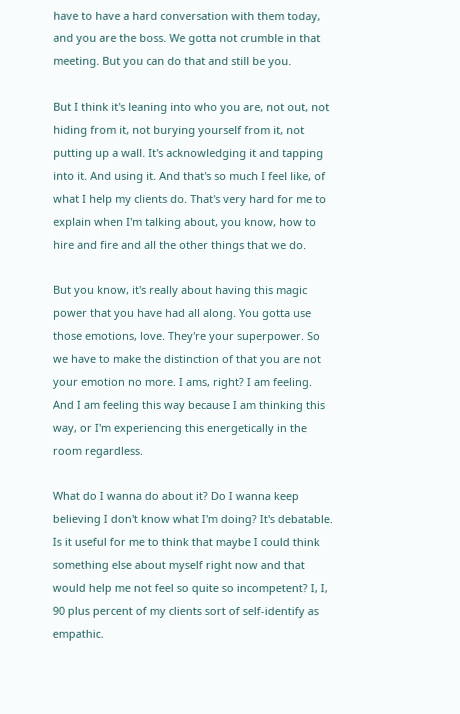have to have a hard conversation with them today, and you are the boss. We gotta not crumble in that meeting. But you can do that and still be you.

But I think it's leaning into who you are, not out, not hiding from it, not burying yourself from it, not putting up a wall. It's acknowledging it and tapping into it. And using it. And that's so much I feel like, of what I help my clients do. That's very hard for me to explain when I'm talking about, you know, how to hire and fire and all the other things that we do.

But you know, it's really about having this magic power that you have had all along. You gotta use those emotions, love. They're your superpower. So we have to make the distinction of that you are not your emotion no more. I ams, right? I am feeling. And I am feeling this way because I am thinking this way, or I'm experiencing this energetically in the room regardless.

What do I wanna do about it? Do I wanna keep believing I don't know what I'm doing? It's debatable. Is it useful for me to think that maybe I could think something else about myself right now and that would help me not feel so quite so incompetent? I, I, 90 plus percent of my clients sort of self-identify as empathic.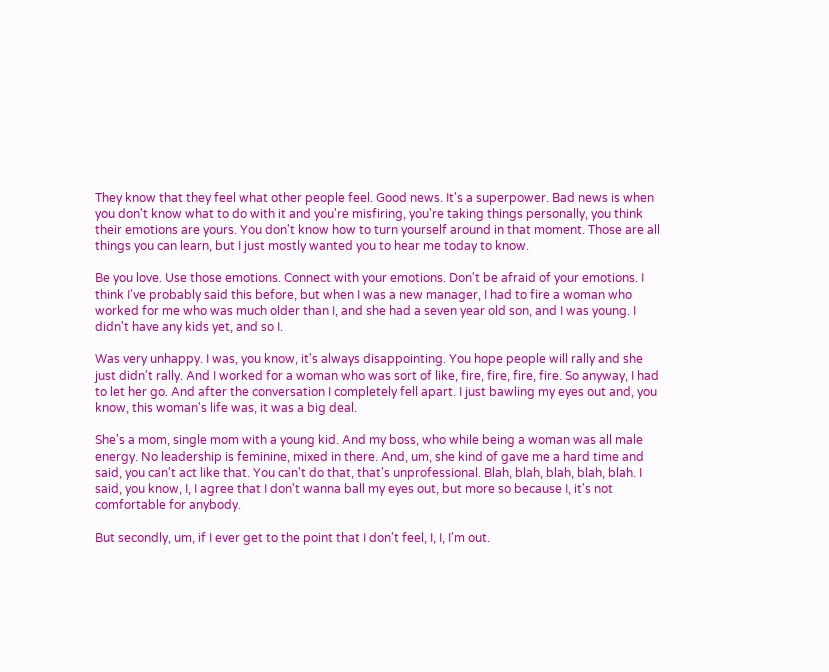They know that they feel what other people feel. Good news. It's a superpower. Bad news is when you don't know what to do with it and you're misfiring, you're taking things personally, you think their emotions are yours. You don't know how to turn yourself around in that moment. Those are all things you can learn, but I just mostly wanted you to hear me today to know.

Be you love. Use those emotions. Connect with your emotions. Don't be afraid of your emotions. I think I've probably said this before, but when I was a new manager, I had to fire a woman who worked for me who was much older than I, and she had a seven year old son, and I was young. I didn't have any kids yet, and so I.

Was very unhappy. I was, you know, it's always disappointing. You hope people will rally and she just didn't rally. And I worked for a woman who was sort of like, fire, fire, fire, fire. So anyway, I had to let her go. And after the conversation I completely fell apart. I just bawling my eyes out and, you know, this woman's life was, it was a big deal.

She's a mom, single mom with a young kid. And my boss, who while being a woman was all male energy. No leadership is feminine, mixed in there. And, um, she kind of gave me a hard time and said, you can't act like that. You can't do that, that's unprofessional. Blah, blah, blah, blah, blah. I said, you know, I, I agree that I don't wanna ball my eyes out, but more so because I, it's not comfortable for anybody.

But secondly, um, if I ever get to the point that I don't feel, I, I, I'm out.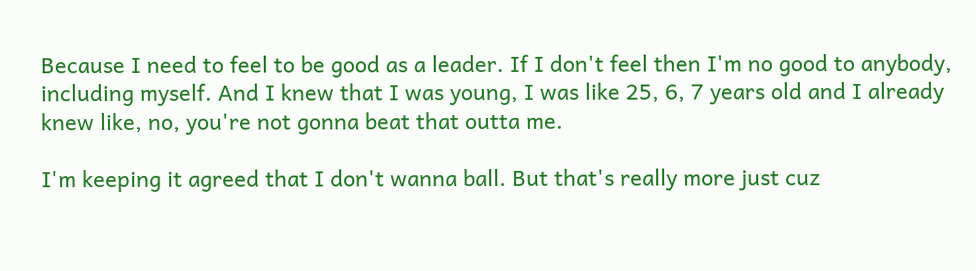Because I need to feel to be good as a leader. If I don't feel then I'm no good to anybody, including myself. And I knew that I was young, I was like 25, 6, 7 years old and I already knew like, no, you're not gonna beat that outta me.

I'm keeping it agreed that I don't wanna ball. But that's really more just cuz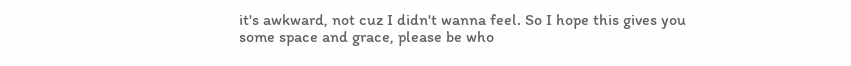it's awkward, not cuz I didn't wanna feel. So I hope this gives you some space and grace, please be who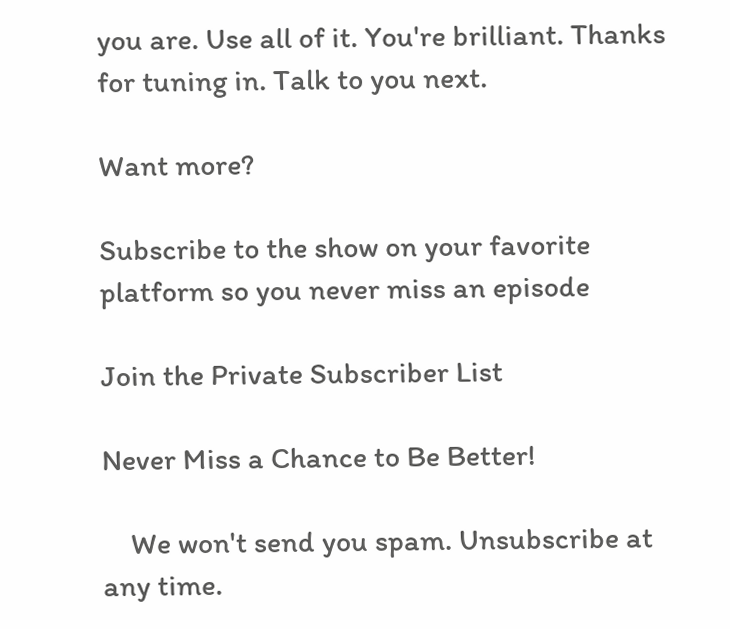you are. Use all of it. You're brilliant. Thanks for tuning in. Talk to you next.

Want more?

Subscribe to the show on your favorite platform so you never miss an episode

Join the Private Subscriber List

Never Miss a Chance to Be Better!

    We won't send you spam. Unsubscribe at any time.